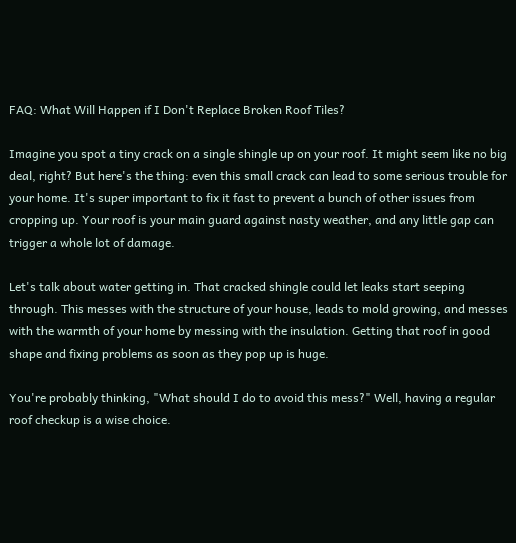FAQ: What Will Happen if I Don't Replace Broken Roof Tiles?

Imagine you spot a tiny crack on a single shingle up on your roof. It might seem like no big deal, right? But here's the thing: even this small crack can lead to some serious trouble for your home. It's super important to fix it fast to prevent a bunch of other issues from cropping up. Your roof is your main guard against nasty weather, and any little gap can trigger a whole lot of damage.

Let's talk about water getting in. That cracked shingle could let leaks start seeping through. This messes with the structure of your house, leads to mold growing, and messes with the warmth of your home by messing with the insulation. Getting that roof in good shape and fixing problems as soon as they pop up is huge.

You're probably thinking, "What should I do to avoid this mess?" Well, having a regular roof checkup is a wise choice.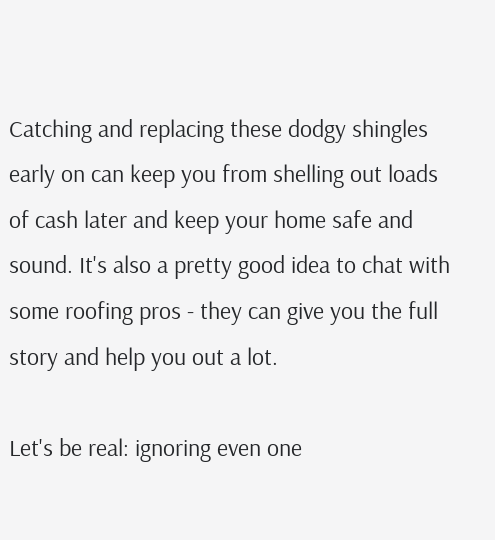Catching and replacing these dodgy shingles early on can keep you from shelling out loads of cash later and keep your home safe and sound. It's also a pretty good idea to chat with some roofing pros - they can give you the full story and help you out a lot.

Let's be real: ignoring even one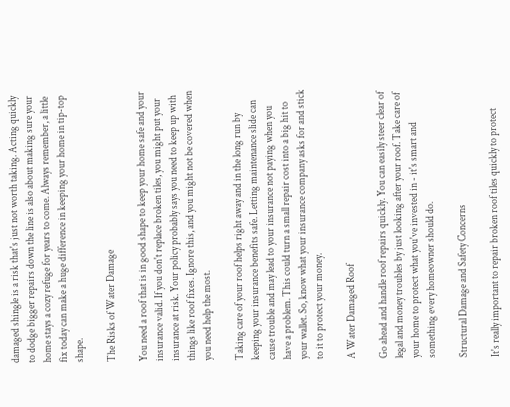damaged shingle is a risk that's just not worth taking. Acting quickly to dodge bigger repairs down the line is also about making sure your home stays a cozy refuge for years to come. Always remember, a little fix today can make a huge difference in keeping your home in tip-top shape.

The Risks of Water Damage

You need a roof that is in good shape to keep your home safe and your insurance valid. If you don't replace broken tiles, you might put your insurance at risk. Your policy probably says you need to keep up with things like roof fixes. Ignore this, and you might not be covered when you need help the most.

Taking care of your roof helps right away and in the long run by keeping your insurance benefits safe. Letting maintenance slide can cause trouble and may lead to your insurance not paying when you have a problem. This could turn a small repair cost into a big hit to your wallet. So, know what your insurance company asks for and stick to it to protect your money.

A Water Damaged Roof

Go ahead and handle roof repairs quickly. You can easily steer clear of legal and money troubles by just looking after your roof. Take care of your home to protect what you've invested in - it's smart and something every homeowner should do.

Structural Damage and Safety Concerns

It's really important to repair broken roof tiles quickly to protect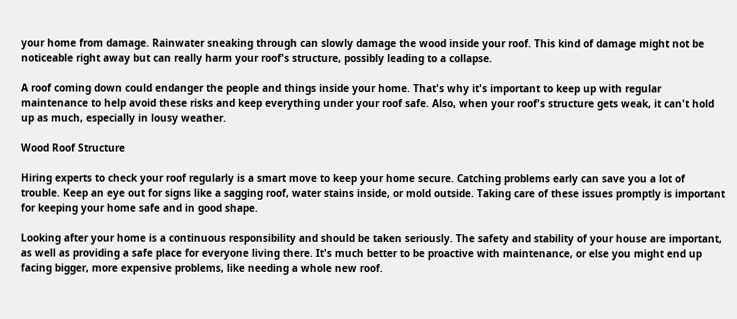your home from damage. Rainwater sneaking through can slowly damage the wood inside your roof. This kind of damage might not be noticeable right away but can really harm your roof's structure, possibly leading to a collapse.

A roof coming down could endanger the people and things inside your home. That's why it's important to keep up with regular maintenance to help avoid these risks and keep everything under your roof safe. Also, when your roof's structure gets weak, it can't hold up as much, especially in lousy weather.

Wood Roof Structure

Hiring experts to check your roof regularly is a smart move to keep your home secure. Catching problems early can save you a lot of trouble. Keep an eye out for signs like a sagging roof, water stains inside, or mold outside. Taking care of these issues promptly is important for keeping your home safe and in good shape.

Looking after your home is a continuous responsibility and should be taken seriously. The safety and stability of your house are important, as well as providing a safe place for everyone living there. It's much better to be proactive with maintenance, or else you might end up facing bigger, more expensive problems, like needing a whole new roof.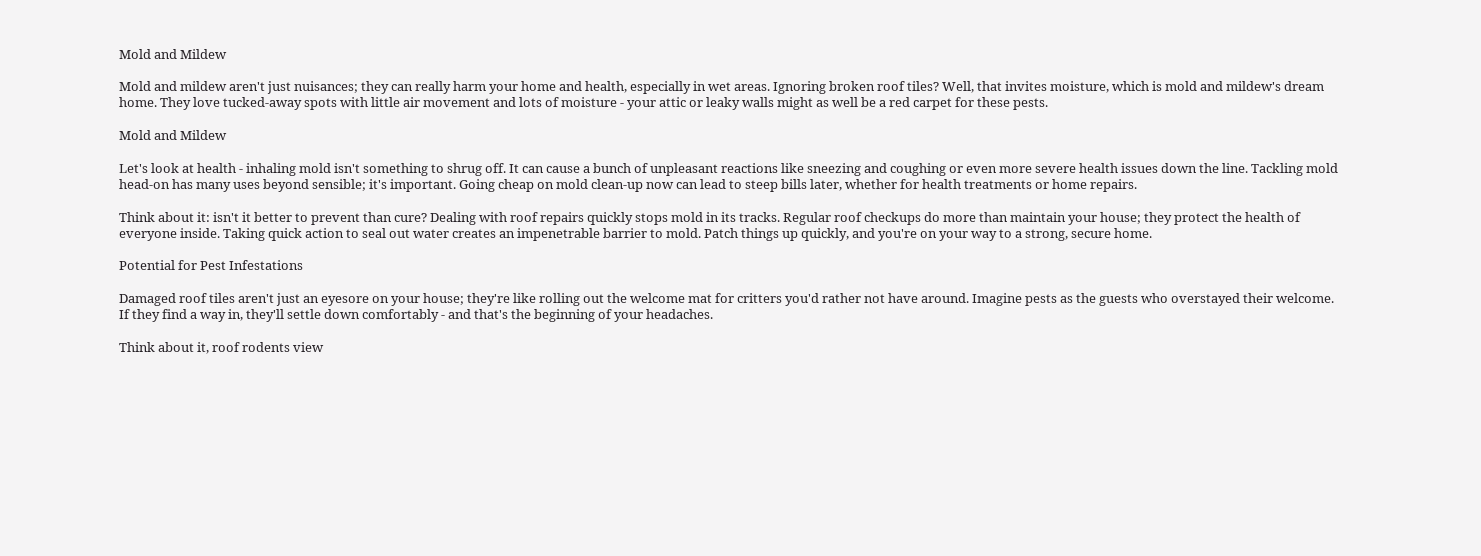Mold and Mildew

Mold and mildew aren't just nuisances; they can really harm your home and health, especially in wet areas. Ignoring broken roof tiles? Well, that invites moisture, which is mold and mildew's dream home. They love tucked-away spots with little air movement and lots of moisture - your attic or leaky walls might as well be a red carpet for these pests.

Mold and Mildew

Let's look at health - inhaling mold isn't something to shrug off. It can cause a bunch of unpleasant reactions like sneezing and coughing or even more severe health issues down the line. Tackling mold head-on has many uses beyond sensible; it's important. Going cheap on mold clean-up now can lead to steep bills later, whether for health treatments or home repairs.

Think about it: isn't it better to prevent than cure? Dealing with roof repairs quickly stops mold in its tracks. Regular roof checkups do more than maintain your house; they protect the health of everyone inside. Taking quick action to seal out water creates an impenetrable barrier to mold. Patch things up quickly, and you're on your way to a strong, secure home.

Potential for Pest Infestations

Damaged roof tiles aren't just an eyesore on your house; they're like rolling out the welcome mat for critters you'd rather not have around. Imagine pests as the guests who overstayed their welcome. If they find a way in, they'll settle down comfortably - and that's the beginning of your headaches.

Think about it, roof rodents view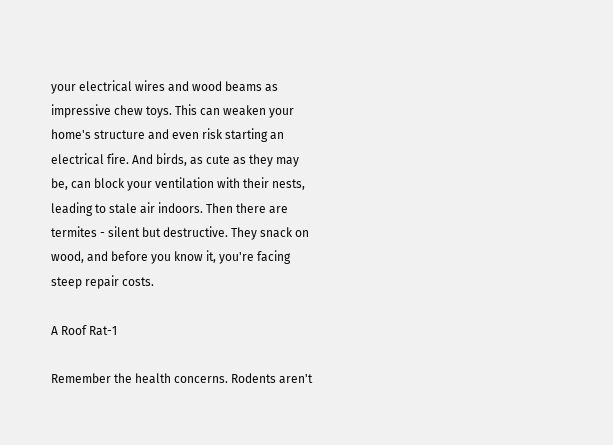your electrical wires and wood beams as impressive chew toys. This can weaken your home's structure and even risk starting an electrical fire. And birds, as cute as they may be, can block your ventilation with their nests, leading to stale air indoors. Then there are termites - silent but destructive. They snack on wood, and before you know it, you're facing steep repair costs.

A Roof Rat-1

Remember the health concerns. Rodents aren't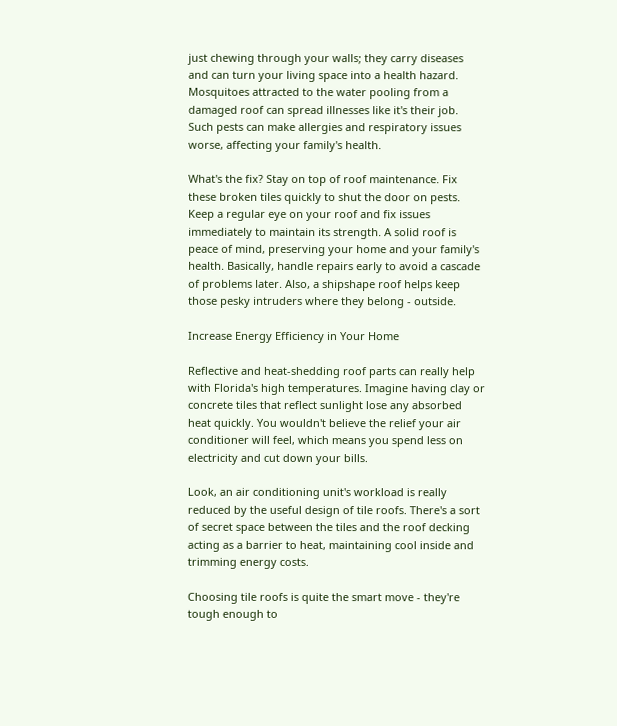just chewing through your walls; they carry diseases and can turn your living space into a health hazard. Mosquitoes attracted to the water pooling from a damaged roof can spread illnesses like it's their job. Such pests can make allergies and respiratory issues worse, affecting your family's health.

What's the fix? Stay on top of roof maintenance. Fix these broken tiles quickly to shut the door on pests. Keep a regular eye on your roof and fix issues immediately to maintain its strength. A solid roof is peace of mind, preserving your home and your family's health. Basically, handle repairs early to avoid a cascade of problems later. Also, a shipshape roof helps keep those pesky intruders where they belong - outside.

Increase Energy Efficiency in Your Home

Reflective and heat-shedding roof parts can really help with Florida's high temperatures. Imagine having clay or concrete tiles that reflect sunlight lose any absorbed heat quickly. You wouldn't believe the relief your air conditioner will feel, which means you spend less on electricity and cut down your bills.

Look, an air conditioning unit's workload is really reduced by the useful design of tile roofs. There's a sort of secret space between the tiles and the roof decking acting as a barrier to heat, maintaining cool inside and trimming energy costs.

Choosing tile roofs is quite the smart move - they're tough enough to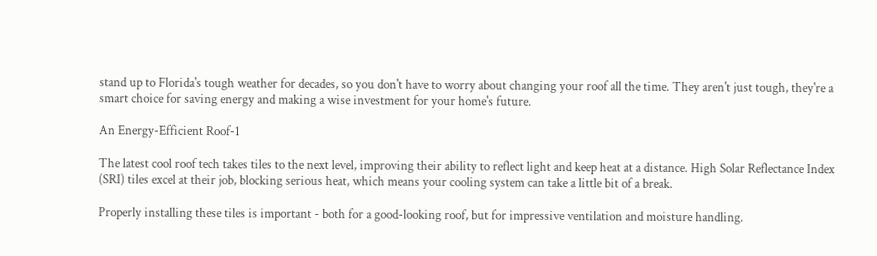stand up to Florida's tough weather for decades, so you don't have to worry about changing your roof all the time. They aren't just tough, they're a smart choice for saving energy and making a wise investment for your home's future.

An Energy-Efficient Roof-1

The latest cool roof tech takes tiles to the next level, improving their ability to reflect light and keep heat at a distance. High Solar Reflectance Index (SRI) tiles excel at their job, blocking serious heat, which means your cooling system can take a little bit of a break.

Properly installing these tiles is important - both for a good-looking roof, but for impressive ventilation and moisture handling.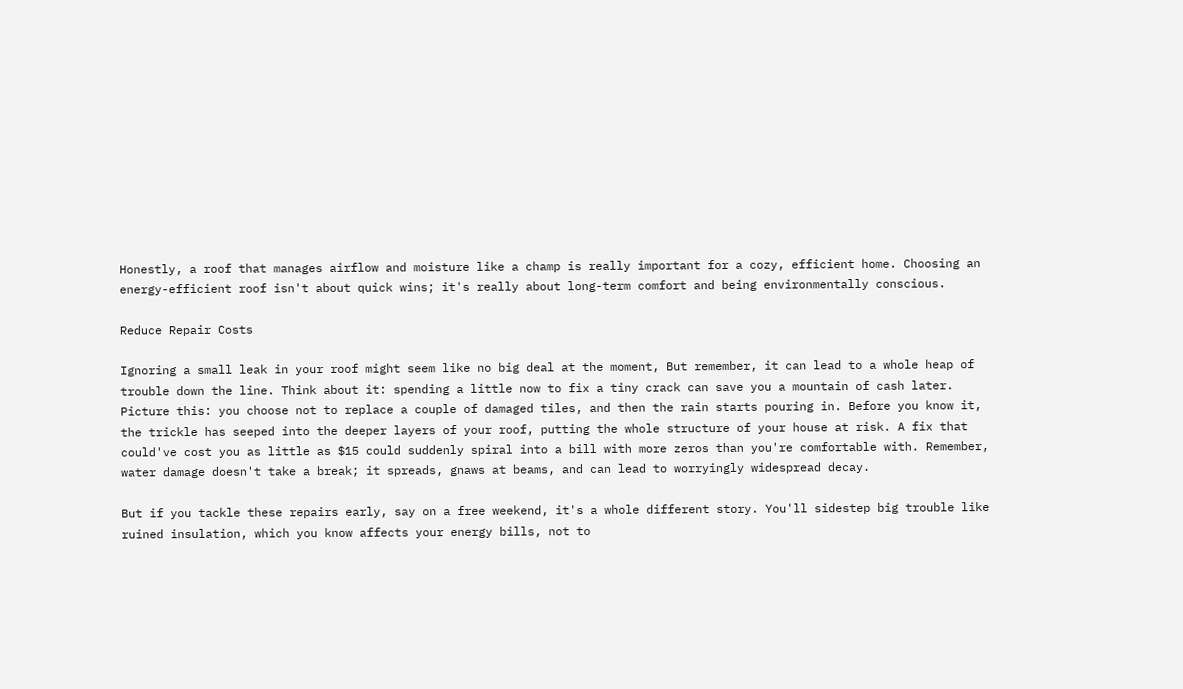Honestly, a roof that manages airflow and moisture like a champ is really important for a cozy, efficient home. Choosing an energy-efficient roof isn't about quick wins; it's really about long-term comfort and being environmentally conscious.

Reduce Repair Costs

Ignoring a small leak in your roof might seem like no big deal at the moment, But remember, it can lead to a whole heap of trouble down the line. Think about it: spending a little now to fix a tiny crack can save you a mountain of cash later. Picture this: you choose not to replace a couple of damaged tiles, and then the rain starts pouring in. Before you know it, the trickle has seeped into the deeper layers of your roof, putting the whole structure of your house at risk. A fix that could've cost you as little as $15 could suddenly spiral into a bill with more zeros than you're comfortable with. Remember, water damage doesn't take a break; it spreads, gnaws at beams, and can lead to worryingly widespread decay.

But if you tackle these repairs early, say on a free weekend, it's a whole different story. You'll sidestep big trouble like ruined insulation, which you know affects your energy bills, not to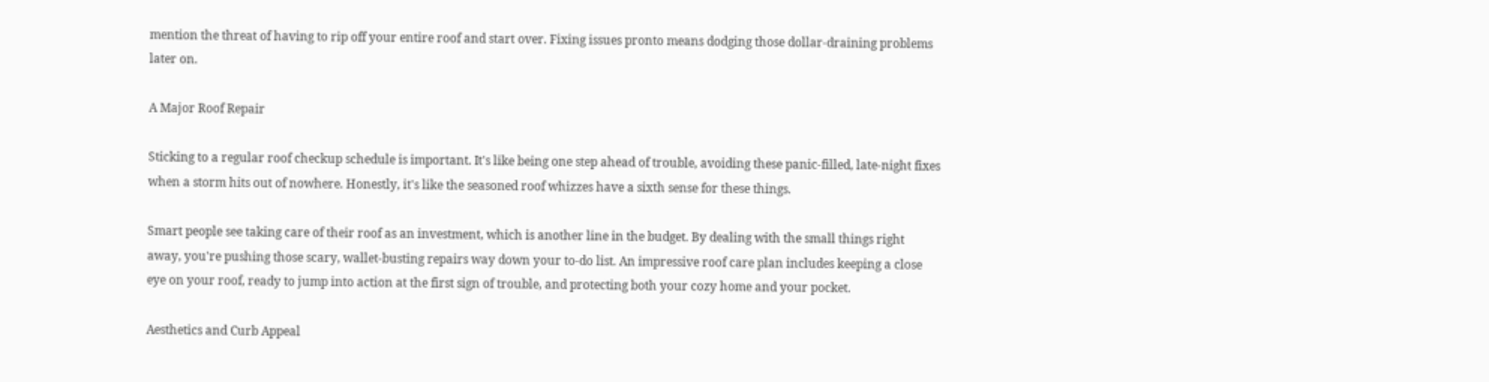mention the threat of having to rip off your entire roof and start over. Fixing issues pronto means dodging those dollar-draining problems later on.

A Major Roof Repair

Sticking to a regular roof checkup schedule is important. It's like being one step ahead of trouble, avoiding these panic-filled, late-night fixes when a storm hits out of nowhere. Honestly, it's like the seasoned roof whizzes have a sixth sense for these things.

Smart people see taking care of their roof as an investment, which is another line in the budget. By dealing with the small things right away, you're pushing those scary, wallet-busting repairs way down your to-do list. An impressive roof care plan includes keeping a close eye on your roof, ready to jump into action at the first sign of trouble, and protecting both your cozy home and your pocket.

Aesthetics and Curb Appeal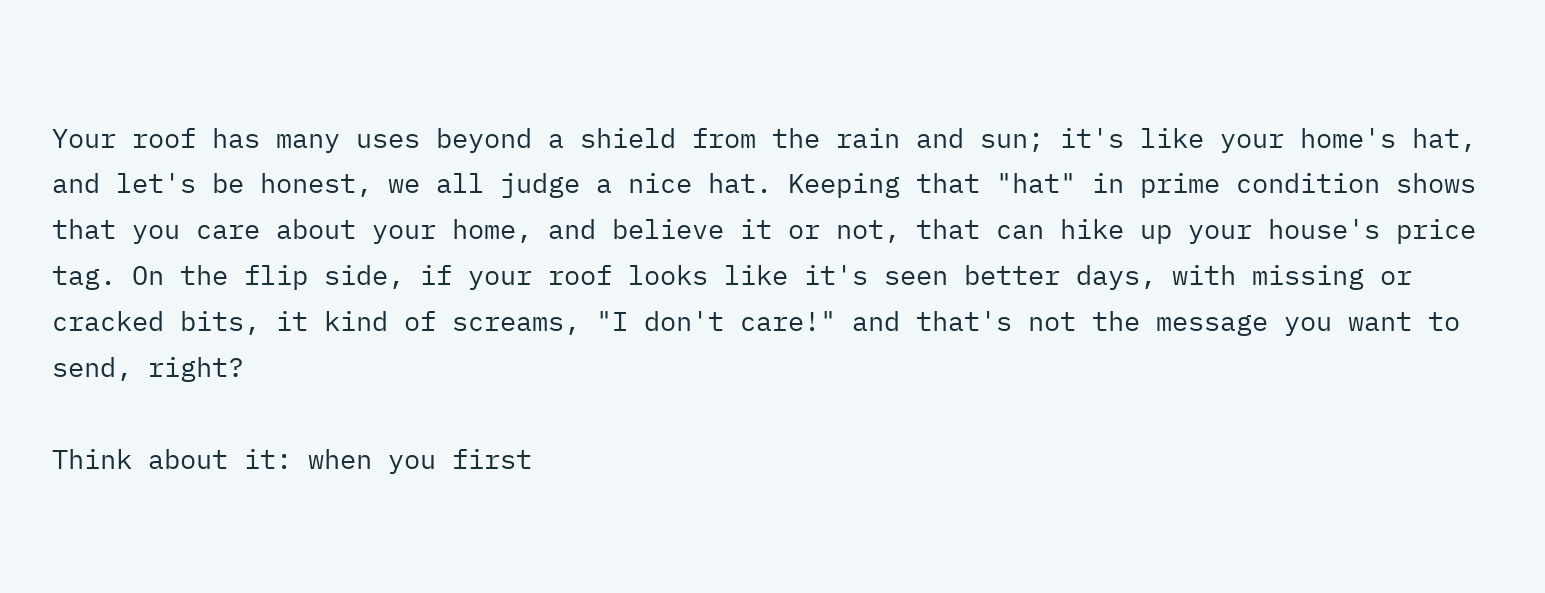Your roof has many uses beyond a shield from the rain and sun; it's like your home's hat, and let's be honest, we all judge a nice hat. Keeping that "hat" in prime condition shows that you care about your home, and believe it or not, that can hike up your house's price tag. On the flip side, if your roof looks like it's seen better days, with missing or cracked bits, it kind of screams, "I don't care!" and that's not the message you want to send, right?

Think about it: when you first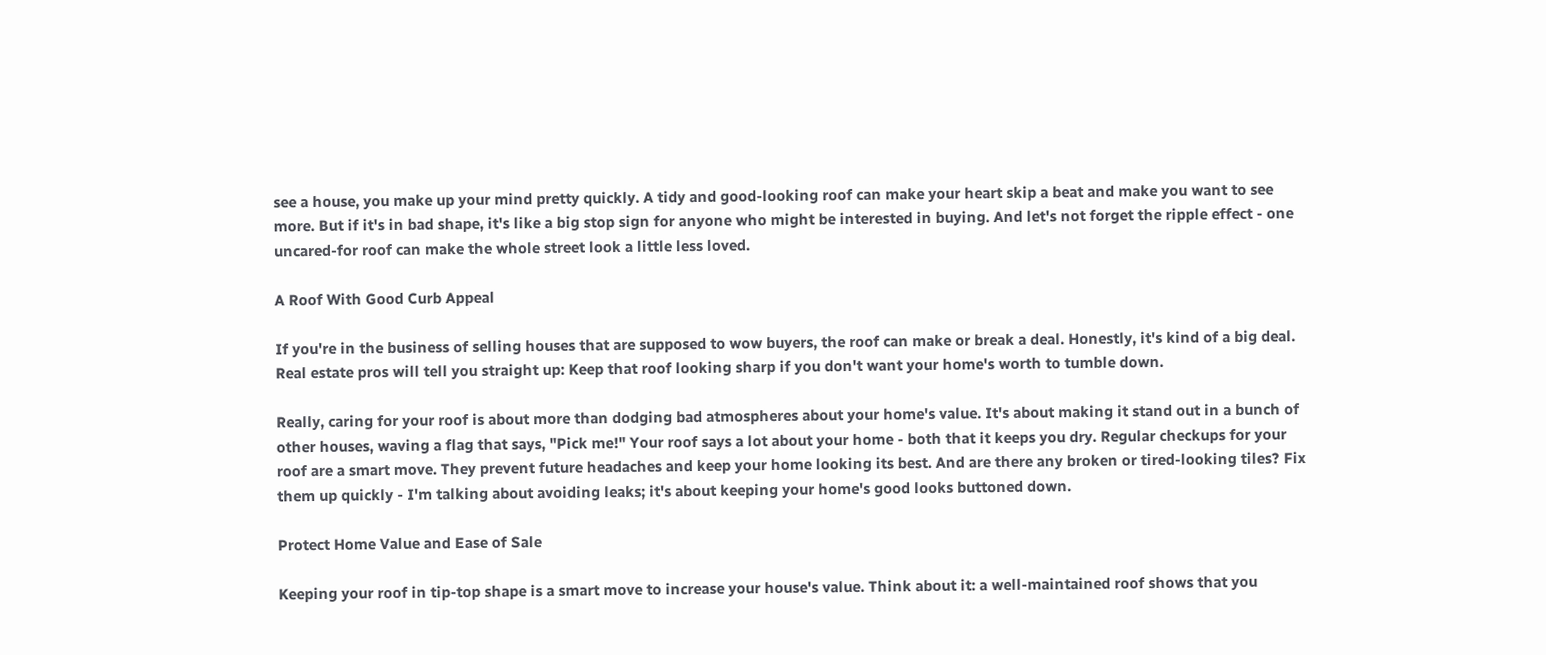see a house, you make up your mind pretty quickly. A tidy and good-looking roof can make your heart skip a beat and make you want to see more. But if it's in bad shape, it's like a big stop sign for anyone who might be interested in buying. And let's not forget the ripple effect - one uncared-for roof can make the whole street look a little less loved.

A Roof With Good Curb Appeal

If you're in the business of selling houses that are supposed to wow buyers, the roof can make or break a deal. Honestly, it's kind of a big deal. Real estate pros will tell you straight up: Keep that roof looking sharp if you don't want your home's worth to tumble down.

Really, caring for your roof is about more than dodging bad atmospheres about your home's value. It's about making it stand out in a bunch of other houses, waving a flag that says, "Pick me!" Your roof says a lot about your home - both that it keeps you dry. Regular checkups for your roof are a smart move. They prevent future headaches and keep your home looking its best. And are there any broken or tired-looking tiles? Fix them up quickly - I'm talking about avoiding leaks; it's about keeping your home's good looks buttoned down.

Protect Home Value and Ease of Sale

Keeping your roof in tip-top shape is a smart move to increase your house's value. Think about it: a well-maintained roof shows that you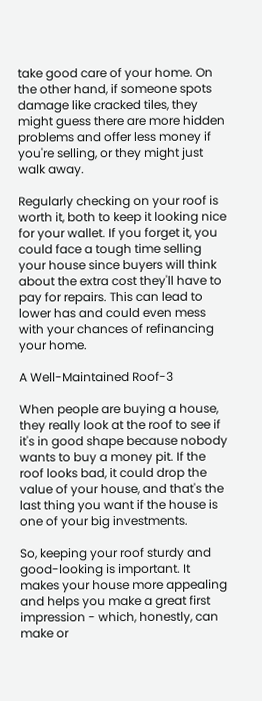take good care of your home. On the other hand, if someone spots damage like cracked tiles, they might guess there are more hidden problems and offer less money if you're selling, or they might just walk away.

Regularly checking on your roof is worth it, both to keep it looking nice for your wallet. If you forget it, you could face a tough time selling your house since buyers will think about the extra cost they'll have to pay for repairs. This can lead to lower has and could even mess with your chances of refinancing your home.

A Well-Maintained Roof-3

When people are buying a house, they really look at the roof to see if it's in good shape because nobody wants to buy a money pit. If the roof looks bad, it could drop the value of your house, and that's the last thing you want if the house is one of your big investments.

So, keeping your roof sturdy and good-looking is important. It makes your house more appealing and helps you make a great first impression - which, honestly, can make or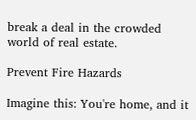break a deal in the crowded world of real estate.

Prevent Fire Hazards

Imagine this: You're home, and it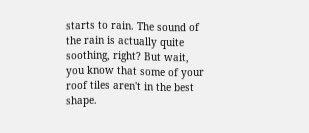starts to rain. The sound of the rain is actually quite soothing, right? But wait, you know that some of your roof tiles aren't in the best shape.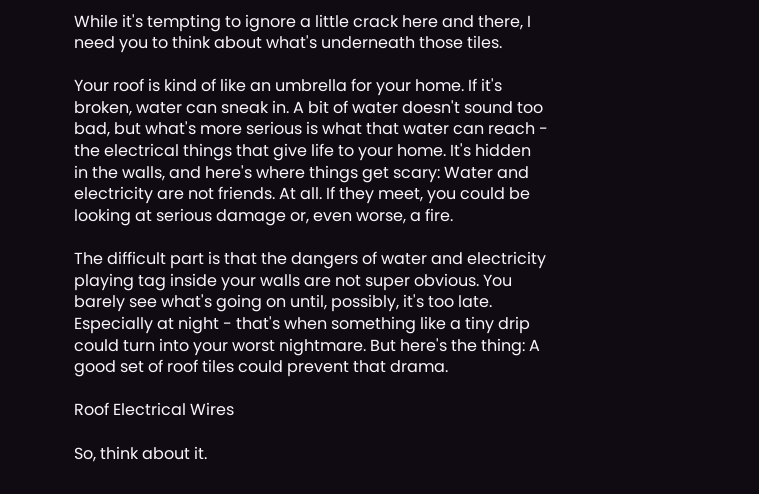While it's tempting to ignore a little crack here and there, I need you to think about what's underneath those tiles.

Your roof is kind of like an umbrella for your home. If it's broken, water can sneak in. A bit of water doesn't sound too bad, but what's more serious is what that water can reach - the electrical things that give life to your home. It's hidden in the walls, and here's where things get scary: Water and electricity are not friends. At all. If they meet, you could be looking at serious damage or, even worse, a fire.

The difficult part is that the dangers of water and electricity playing tag inside your walls are not super obvious. You barely see what's going on until, possibly, it's too late. Especially at night - that's when something like a tiny drip could turn into your worst nightmare. But here's the thing: A good set of roof tiles could prevent that drama.

Roof Electrical Wires

So, think about it.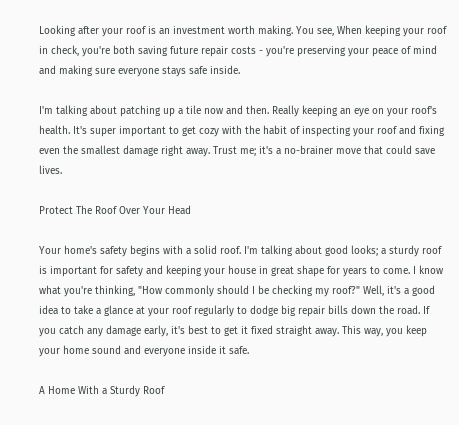Looking after your roof is an investment worth making. You see, When keeping your roof in check, you're both saving future repair costs - you're preserving your peace of mind and making sure everyone stays safe inside.

I'm talking about patching up a tile now and then. Really keeping an eye on your roof's health. It's super important to get cozy with the habit of inspecting your roof and fixing even the smallest damage right away. Trust me; it's a no-brainer move that could save lives.

Protect The Roof Over Your Head

Your home's safety begins with a solid roof. I'm talking about good looks; a sturdy roof is important for safety and keeping your house in great shape for years to come. I know what you're thinking, "How commonly should I be checking my roof?" Well, it's a good idea to take a glance at your roof regularly to dodge big repair bills down the road. If you catch any damage early, it's best to get it fixed straight away. This way, you keep your home sound and everyone inside it safe.

A Home With a Sturdy Roof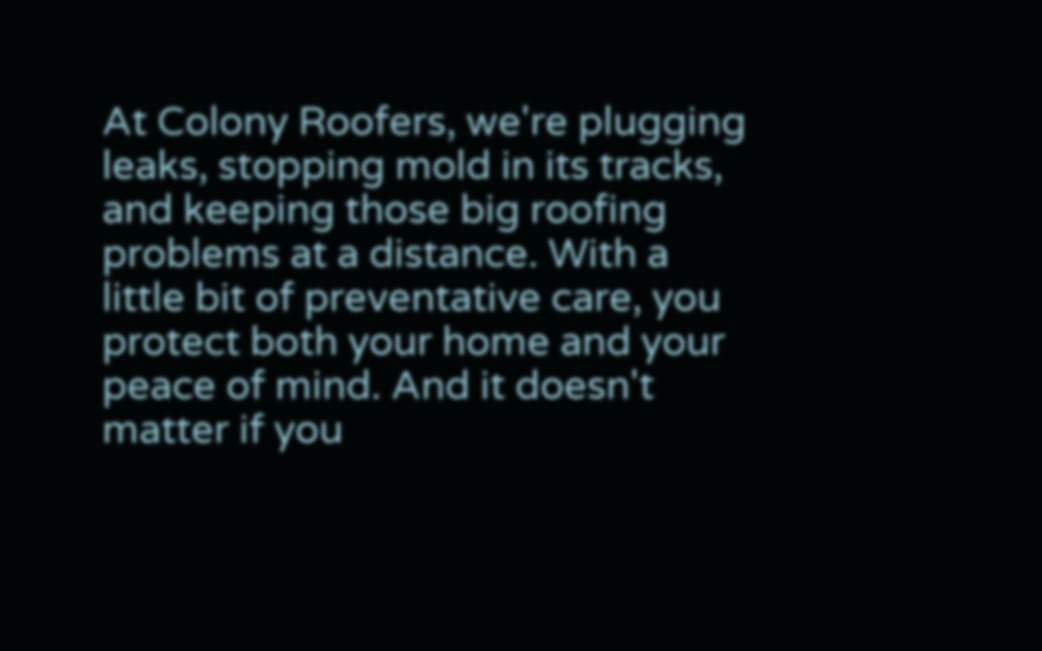At Colony Roofers, we're plugging leaks, stopping mold in its tracks, and keeping those big roofing problems at a distance. With a little bit of preventative care, you protect both your home and your peace of mind. And it doesn't matter if you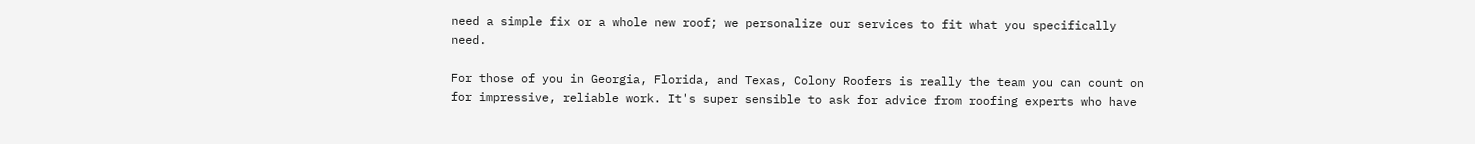need a simple fix or a whole new roof; we personalize our services to fit what you specifically need.

For those of you in Georgia, Florida, and Texas, Colony Roofers is really the team you can count on for impressive, reliable work. It's super sensible to ask for advice from roofing experts who have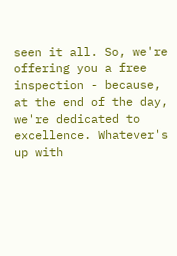seen it all. So, we're offering you a free inspection - because, at the end of the day, we're dedicated to excellence. Whatever's up with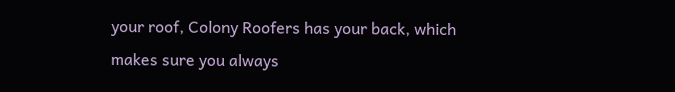your roof, Colony Roofers has your back, which makes sure you always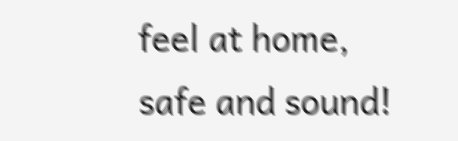feel at home, safe and sound!